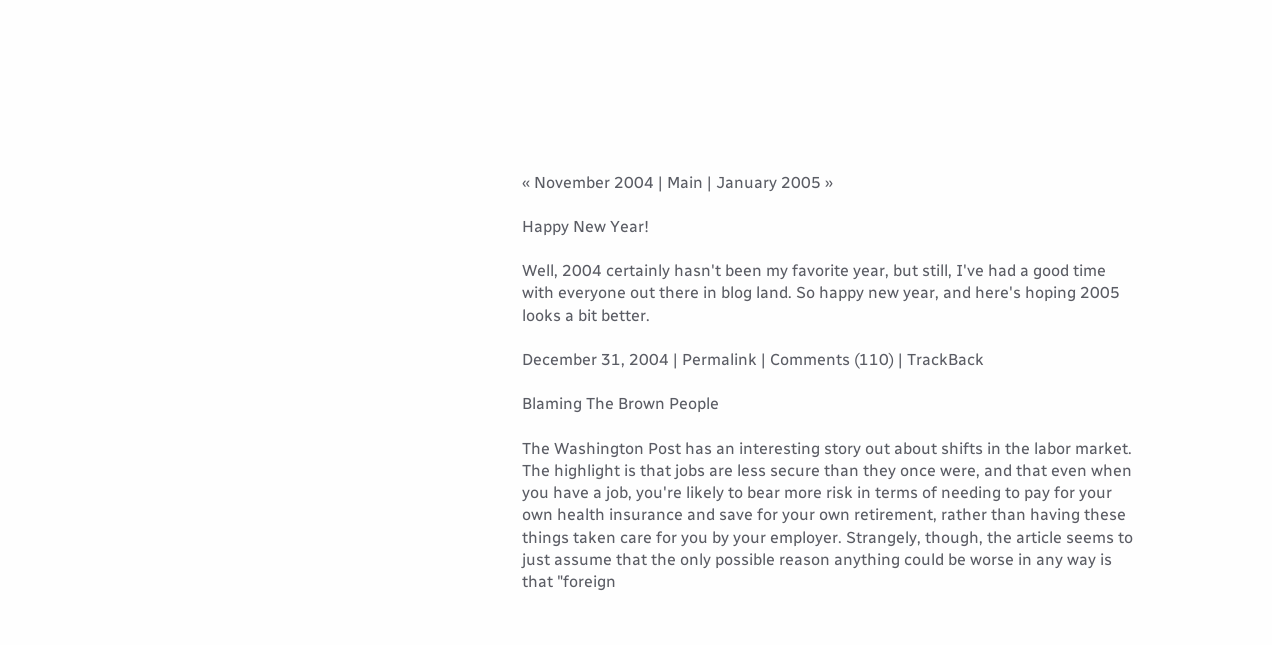« November 2004 | Main | January 2005 »

Happy New Year!

Well, 2004 certainly hasn't been my favorite year, but still, I've had a good time with everyone out there in blog land. So happy new year, and here's hoping 2005 looks a bit better.

December 31, 2004 | Permalink | Comments (110) | TrackBack

Blaming The Brown People

The Washington Post has an interesting story out about shifts in the labor market. The highlight is that jobs are less secure than they once were, and that even when you have a job, you're likely to bear more risk in terms of needing to pay for your own health insurance and save for your own retirement, rather than having these things taken care for you by your employer. Strangely, though, the article seems to just assume that the only possible reason anything could be worse in any way is that "foreign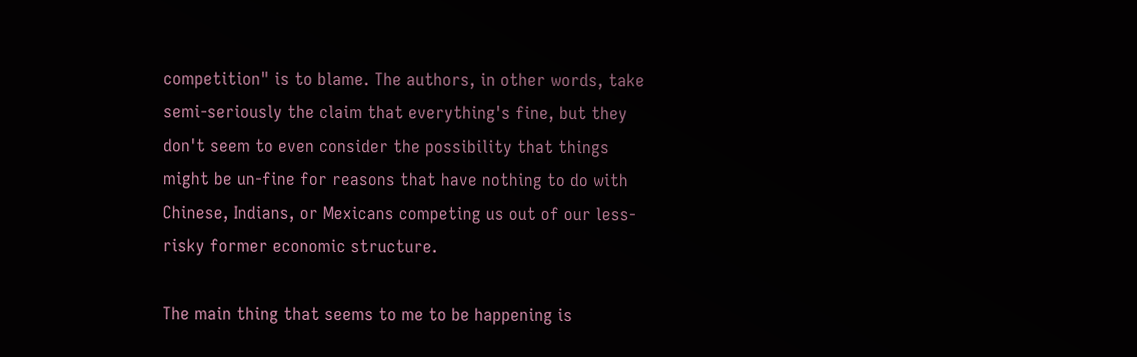competition" is to blame. The authors, in other words, take semi-seriously the claim that everything's fine, but they don't seem to even consider the possibility that things might be un-fine for reasons that have nothing to do with Chinese, Indians, or Mexicans competing us out of our less-risky former economic structure.

The main thing that seems to me to be happening is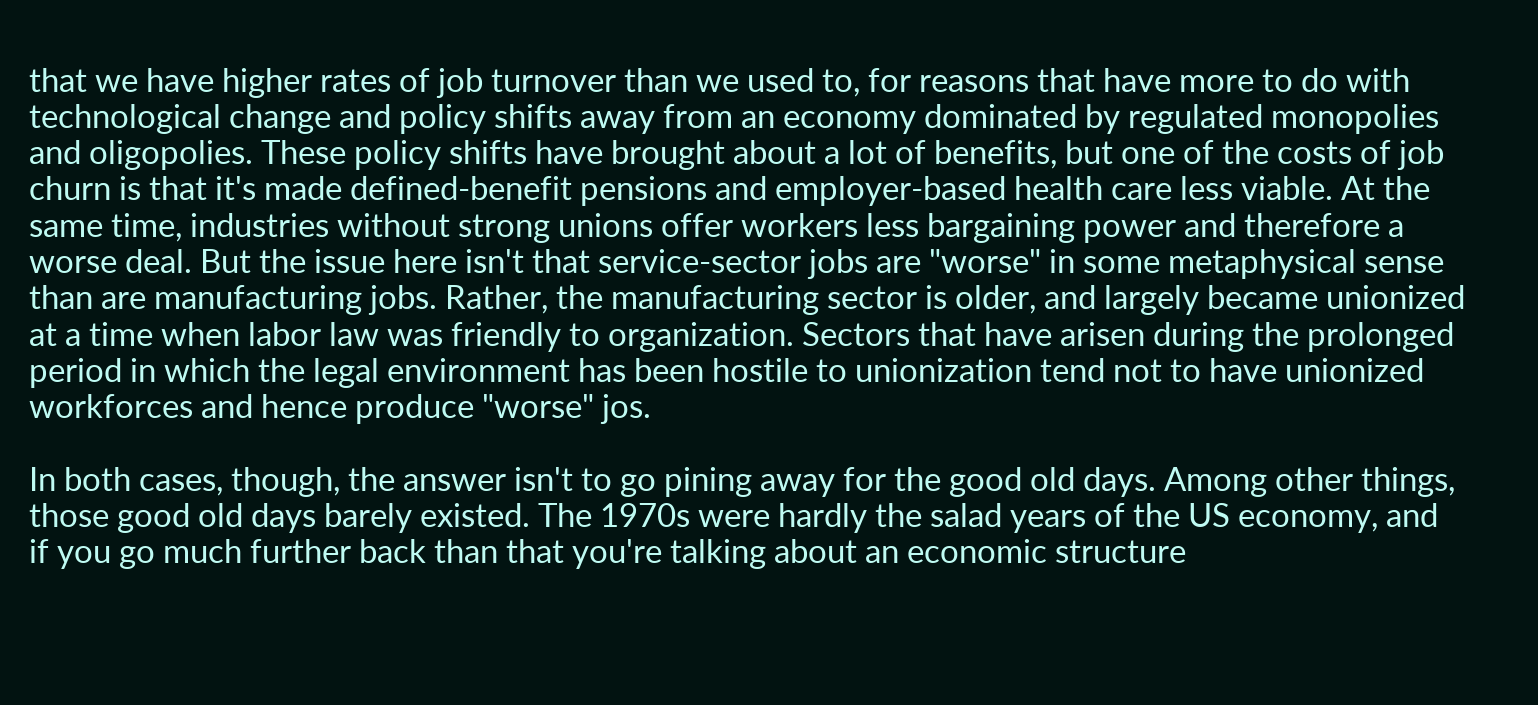that we have higher rates of job turnover than we used to, for reasons that have more to do with technological change and policy shifts away from an economy dominated by regulated monopolies and oligopolies. These policy shifts have brought about a lot of benefits, but one of the costs of job churn is that it's made defined-benefit pensions and employer-based health care less viable. At the same time, industries without strong unions offer workers less bargaining power and therefore a worse deal. But the issue here isn't that service-sector jobs are "worse" in some metaphysical sense than are manufacturing jobs. Rather, the manufacturing sector is older, and largely became unionized at a time when labor law was friendly to organization. Sectors that have arisen during the prolonged period in which the legal environment has been hostile to unionization tend not to have unionized workforces and hence produce "worse" jos.

In both cases, though, the answer isn't to go pining away for the good old days. Among other things, those good old days barely existed. The 1970s were hardly the salad years of the US economy, and if you go much further back than that you're talking about an economic structure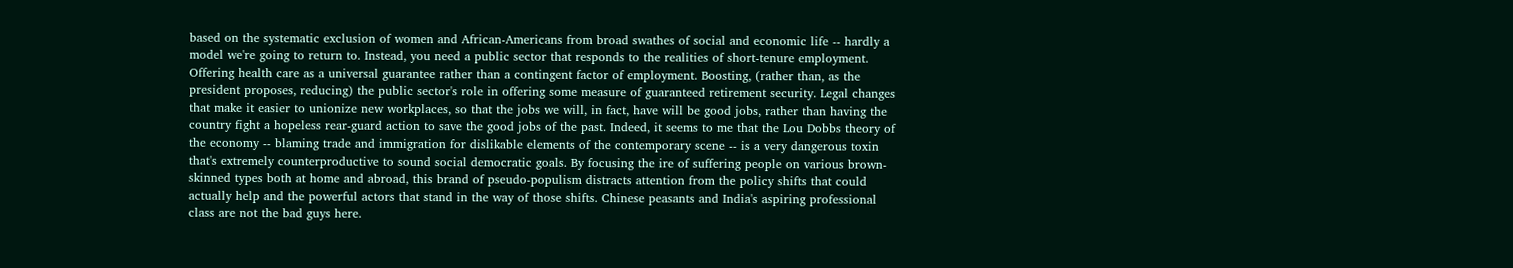based on the systematic exclusion of women and African-Americans from broad swathes of social and economic life -- hardly a model we're going to return to. Instead, you need a public sector that responds to the realities of short-tenure employment. Offering health care as a universal guarantee rather than a contingent factor of employment. Boosting, (rather than, as the president proposes, reducing) the public sector's role in offering some measure of guaranteed retirement security. Legal changes that make it easier to unionize new workplaces, so that the jobs we will, in fact, have will be good jobs, rather than having the country fight a hopeless rear-guard action to save the good jobs of the past. Indeed, it seems to me that the Lou Dobbs theory of the economy -- blaming trade and immigration for dislikable elements of the contemporary scene -- is a very dangerous toxin that's extremely counterproductive to sound social democratic goals. By focusing the ire of suffering people on various brown-skinned types both at home and abroad, this brand of pseudo-populism distracts attention from the policy shifts that could actually help and the powerful actors that stand in the way of those shifts. Chinese peasants and India's aspiring professional class are not the bad guys here.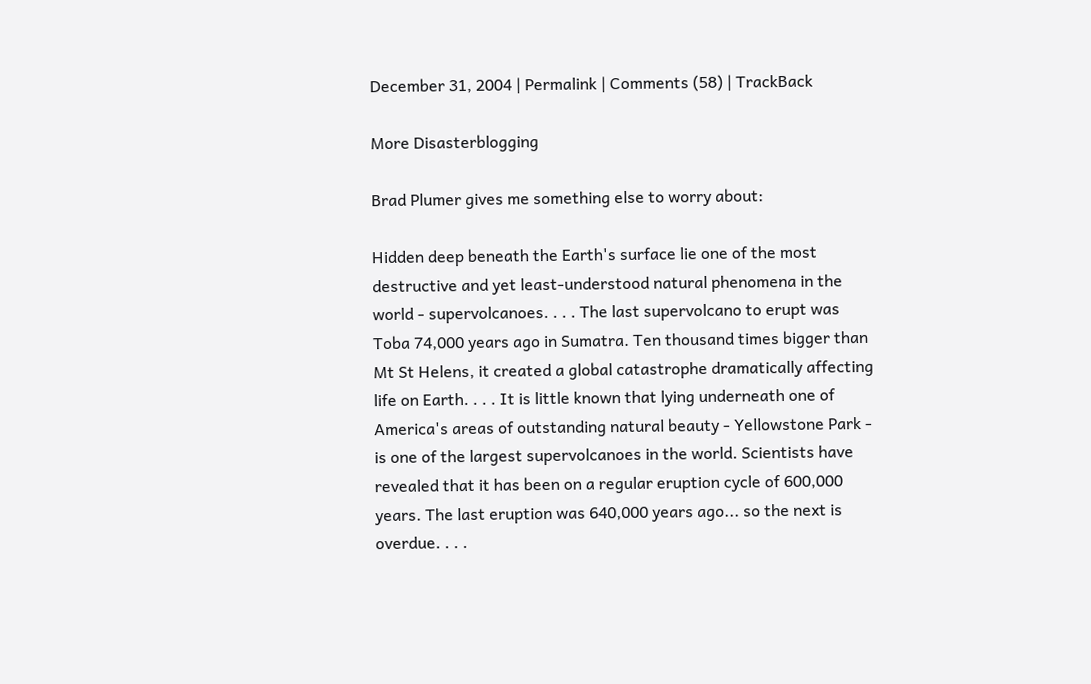December 31, 2004 | Permalink | Comments (58) | TrackBack

More Disasterblogging

Brad Plumer gives me something else to worry about:

Hidden deep beneath the Earth's surface lie one of the most destructive and yet least-understood natural phenomena in the world - supervolcanoes. . . . The last supervolcano to erupt was Toba 74,000 years ago in Sumatra. Ten thousand times bigger than Mt St Helens, it created a global catastrophe dramatically affecting life on Earth. . . . It is little known that lying underneath one of America's areas of outstanding natural beauty - Yellowstone Park - is one of the largest supervolcanoes in the world. Scientists have revealed that it has been on a regular eruption cycle of 600,000 years. The last eruption was 640,000 years ago... so the next is overdue. . . .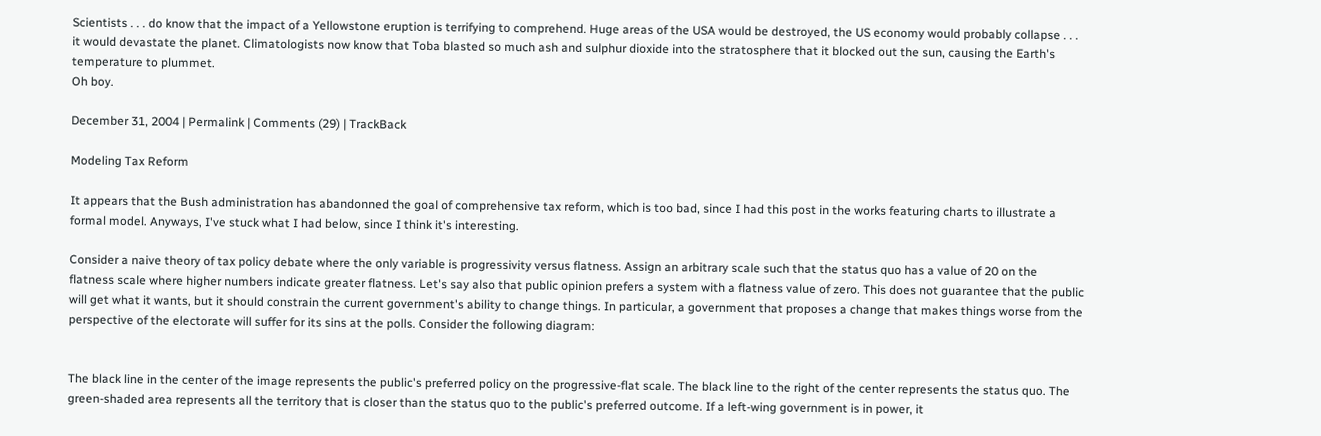Scientists . . . do know that the impact of a Yellowstone eruption is terrifying to comprehend. Huge areas of the USA would be destroyed, the US economy would probably collapse . . . it would devastate the planet. Climatologists now know that Toba blasted so much ash and sulphur dioxide into the stratosphere that it blocked out the sun, causing the Earth's temperature to plummet.
Oh boy.

December 31, 2004 | Permalink | Comments (29) | TrackBack

Modeling Tax Reform

It appears that the Bush administration has abandonned the goal of comprehensive tax reform, which is too bad, since I had this post in the works featuring charts to illustrate a formal model. Anyways, I've stuck what I had below, since I think it's interesting.

Consider a naive theory of tax policy debate where the only variable is progressivity versus flatness. Assign an arbitrary scale such that the status quo has a value of 20 on the flatness scale where higher numbers indicate greater flatness. Let's say also that public opinion prefers a system with a flatness value of zero. This does not guarantee that the public will get what it wants, but it should constrain the current government's ability to change things. In particular, a government that proposes a change that makes things worse from the perspective of the electorate will suffer for its sins at the polls. Consider the following diagram:


The black line in the center of the image represents the public's preferred policy on the progressive-flat scale. The black line to the right of the center represents the status quo. The green-shaded area represents all the territory that is closer than the status quo to the public's preferred outcome. If a left-wing government is in power, it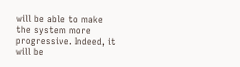will be able to make the system more progressive. Indeed, it will be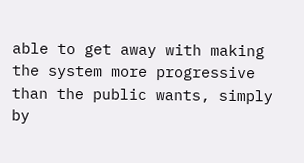able to get away with making the system more progressive than the public wants, simply by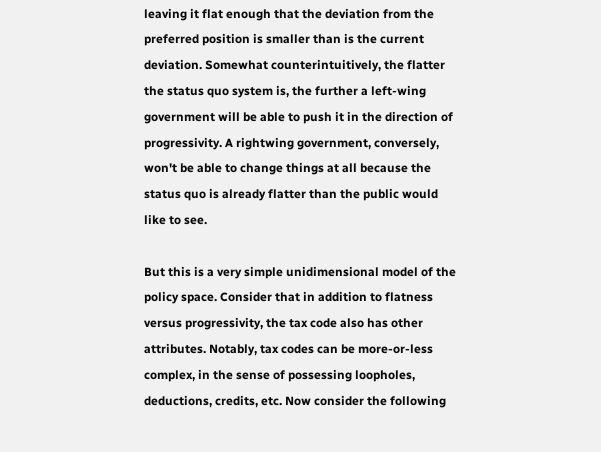leaving it flat enough that the deviation from the preferred position is smaller than is the current deviation. Somewhat counterintuitively, the flatter the status quo system is, the further a left-wing government will be able to push it in the direction of progressivity. A rightwing government, conversely, won't be able to change things at all because the status quo is already flatter than the public would like to see.

But this is a very simple unidimensional model of the policy space. Consider that in addition to flatness versus progressivity, the tax code also has other attributes. Notably, tax codes can be more-or-less complex, in the sense of possessing loopholes, deductions, credits, etc. Now consider the following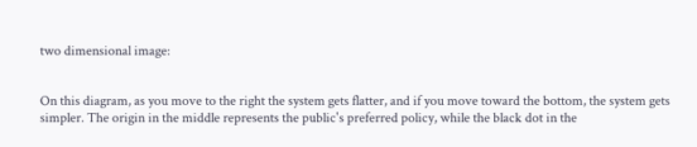two dimensional image:


On this diagram, as you move to the right the system gets flatter, and if you move toward the bottom, the system gets simpler. The origin in the middle represents the public's preferred policy, while the black dot in the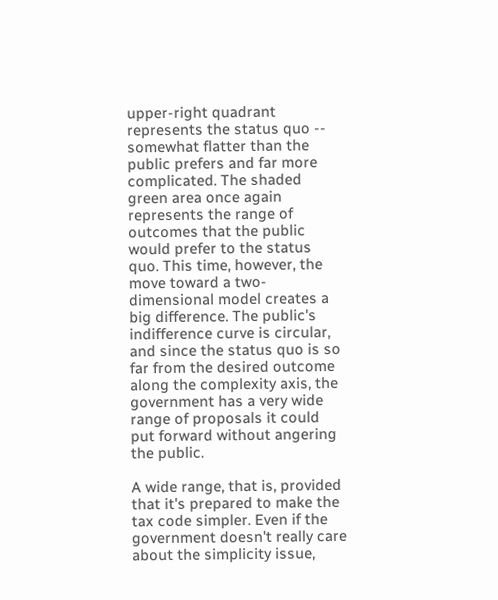upper-right quadrant represents the status quo -- somewhat flatter than the public prefers and far more complicated. The shaded green area once again represents the range of outcomes that the public would prefer to the status quo. This time, however, the move toward a two-dimensional model creates a big difference. The public's indifference curve is circular, and since the status quo is so far from the desired outcome along the complexity axis, the government has a very wide range of proposals it could put forward without angering the public.

A wide range, that is, provided that it's prepared to make the tax code simpler. Even if the government doesn't really care about the simplicity issue,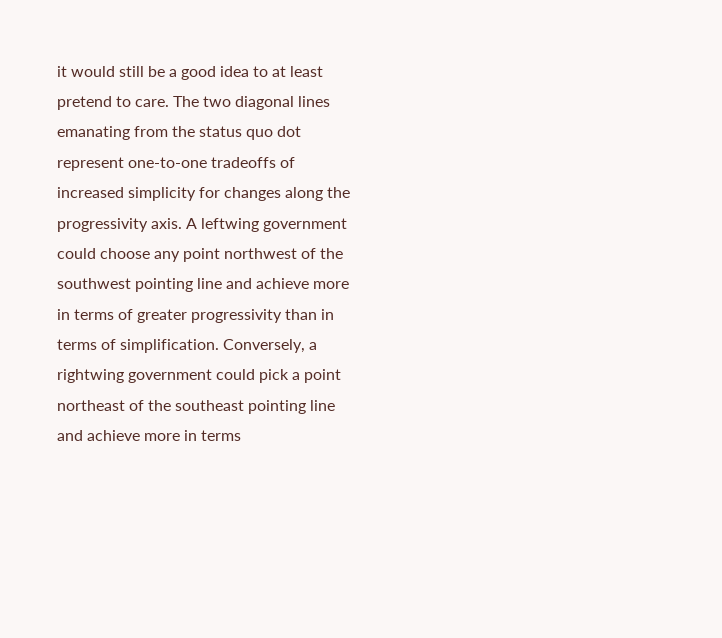it would still be a good idea to at least pretend to care. The two diagonal lines emanating from the status quo dot represent one-to-one tradeoffs of increased simplicity for changes along the progressivity axis. A leftwing government could choose any point northwest of the southwest pointing line and achieve more in terms of greater progressivity than in terms of simplification. Conversely, a rightwing government could pick a point northeast of the southeast pointing line and achieve more in terms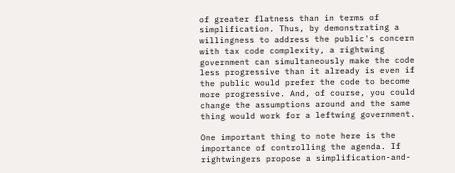of greater flatness than in terms of simplification. Thus, by demonstrating a willingness to address the public's concern with tax code complexity, a rightwing government can simultaneously make the code less progressive than it already is even if the public would prefer the code to become more progressive. And, of course, you could change the assumptions around and the same thing would work for a leftwing government.

One important thing to note here is the importance of controlling the agenda. If rightwingers propose a simplification-and-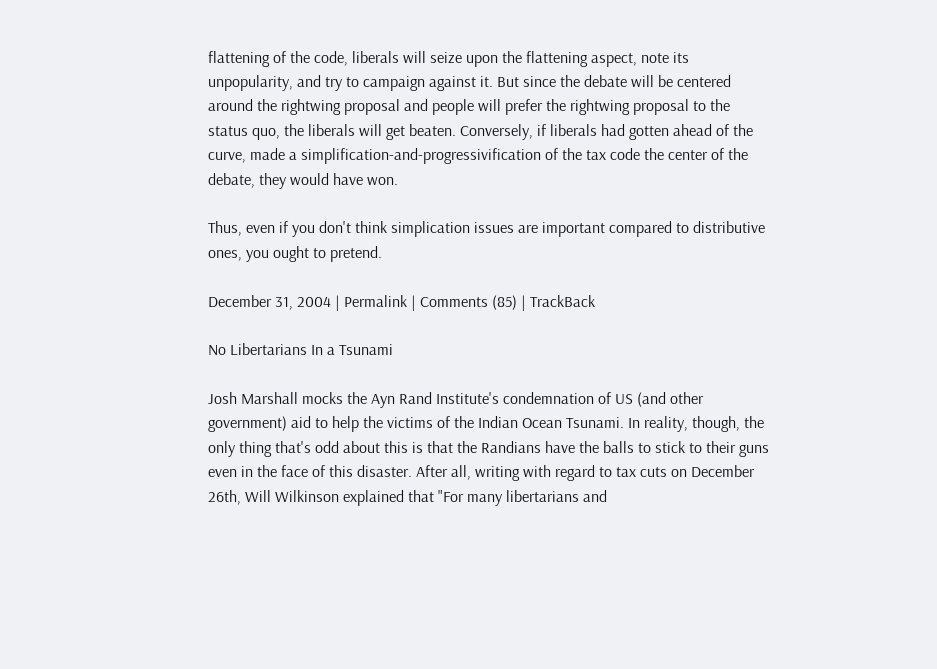flattening of the code, liberals will seize upon the flattening aspect, note its unpopularity, and try to campaign against it. But since the debate will be centered around the rightwing proposal and people will prefer the rightwing proposal to the status quo, the liberals will get beaten. Conversely, if liberals had gotten ahead of the curve, made a simplification-and-progressivification of the tax code the center of the debate, they would have won.

Thus, even if you don't think simplication issues are important compared to distributive ones, you ought to pretend.

December 31, 2004 | Permalink | Comments (85) | TrackBack

No Libertarians In a Tsunami

Josh Marshall mocks the Ayn Rand Institute's condemnation of US (and other government) aid to help the victims of the Indian Ocean Tsunami. In reality, though, the only thing that's odd about this is that the Randians have the balls to stick to their guns even in the face of this disaster. After all, writing with regard to tax cuts on December 26th, Will Wilkinson explained that "For many libertarians and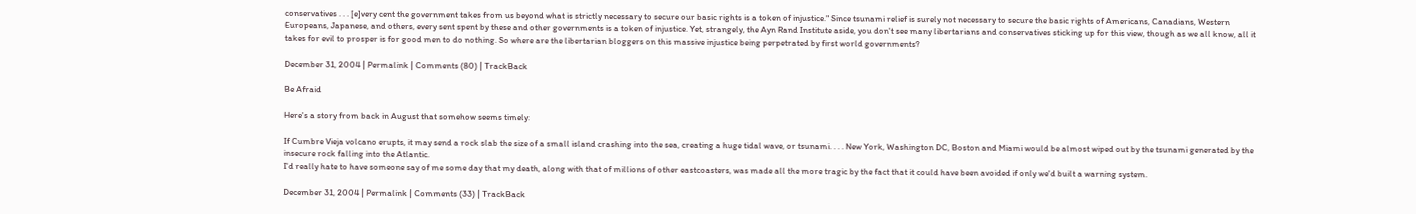conservatives . . . [e]very cent the government takes from us beyond what is strictly necessary to secure our basic rights is a token of injustice." Since tsunami relief is surely not necessary to secure the basic rights of Americans, Canadians, Western Europeans, Japanese, and others, every sent spent by these and other governments is a token of injustice. Yet, strangely, the Ayn Rand Institute aside, you don't see many libertarians and conservatives sticking up for this view, though as we all know, all it takes for evil to prosper is for good men to do nothing. So where are the libertarian bloggers on this massive injustice being perpetrated by first world governments?

December 31, 2004 | Permalink | Comments (80) | TrackBack

Be Afraid

Here's a story from back in August that somehow seems timely:

If Cumbre Vieja volcano erupts, it may send a rock slab the size of a small island crashing into the sea, creating a huge tidal wave, or tsunami. . . . New York, Washington DC, Boston and Miami would be almost wiped out by the tsunami generated by the insecure rock falling into the Atlantic.
I'd really hate to have someone say of me some day that my death, along with that of millions of other eastcoasters, was made all the more tragic by the fact that it could have been avoided if only we'd built a warning system.

December 31, 2004 | Permalink | Comments (33) | TrackBack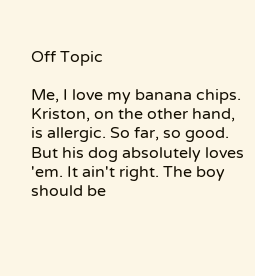Off Topic

Me, I love my banana chips. Kriston, on the other hand, is allergic. So far, so good. But his dog absolutely loves 'em. It ain't right. The boy should be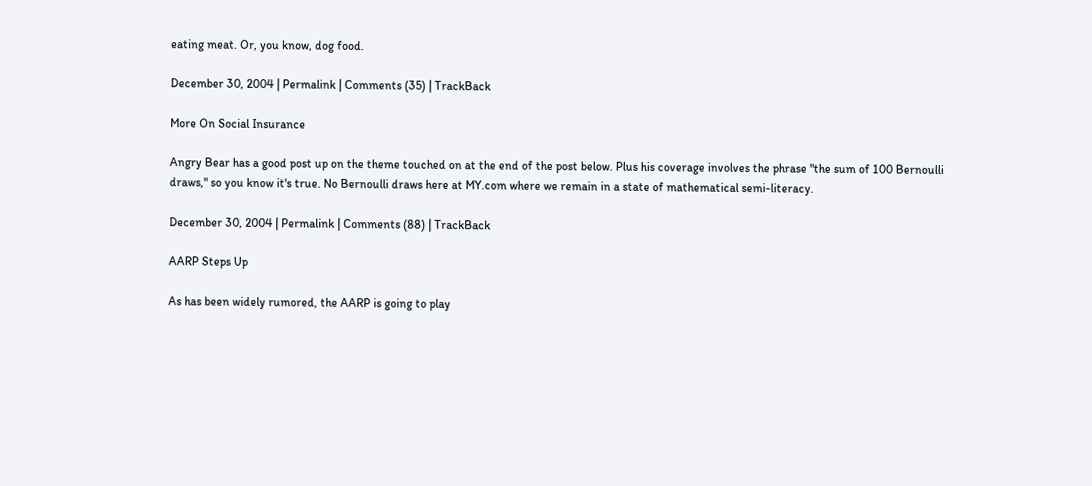eating meat. Or, you know, dog food.

December 30, 2004 | Permalink | Comments (35) | TrackBack

More On Social Insurance

Angry Bear has a good post up on the theme touched on at the end of the post below. Plus his coverage involves the phrase "the sum of 100 Bernoulli draws," so you know it's true. No Bernoulli draws here at MY.com where we remain in a state of mathematical semi-literacy.

December 30, 2004 | Permalink | Comments (88) | TrackBack

AARP Steps Up

As has been widely rumored, the AARP is going to play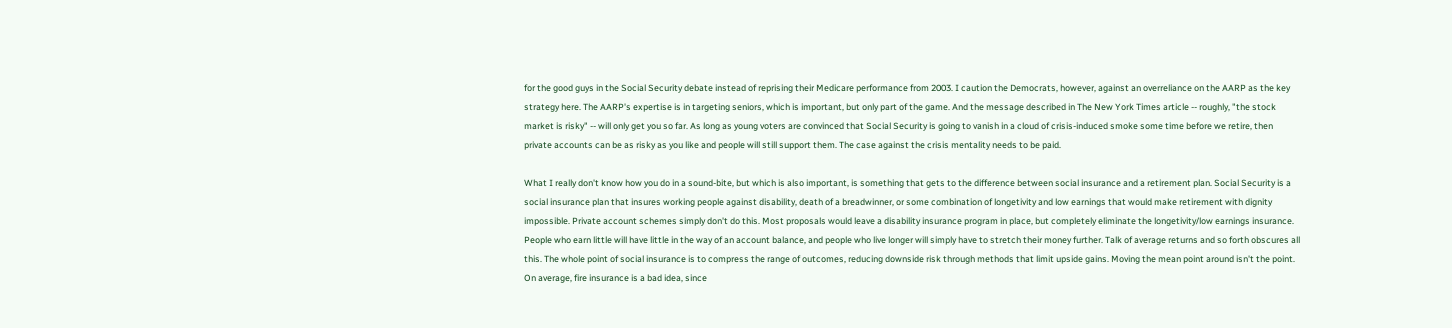for the good guys in the Social Security debate instead of reprising their Medicare performance from 2003. I caution the Democrats, however, against an overreliance on the AARP as the key strategy here. The AARP's expertise is in targeting seniors, which is important, but only part of the game. And the message described in The New York Times article -- roughly, "the stock market is risky" -- will only get you so far. As long as young voters are convinced that Social Security is going to vanish in a cloud of crisis-induced smoke some time before we retire, then private accounts can be as risky as you like and people will still support them. The case against the crisis mentality needs to be paid.

What I really don't know how you do in a sound-bite, but which is also important, is something that gets to the difference between social insurance and a retirement plan. Social Security is a social insurance plan that insures working people against disability, death of a breadwinner, or some combination of longetivity and low earnings that would make retirement with dignity impossible. Private account schemes simply don't do this. Most proposals would leave a disability insurance program in place, but completely eliminate the longetivity/low earnings insurance. People who earn little will have little in the way of an account balance, and people who live longer will simply have to stretch their money further. Talk of average returns and so forth obscures all this. The whole point of social insurance is to compress the range of outcomes, reducing downside risk through methods that limit upside gains. Moving the mean point around isn't the point. On average, fire insurance is a bad idea, since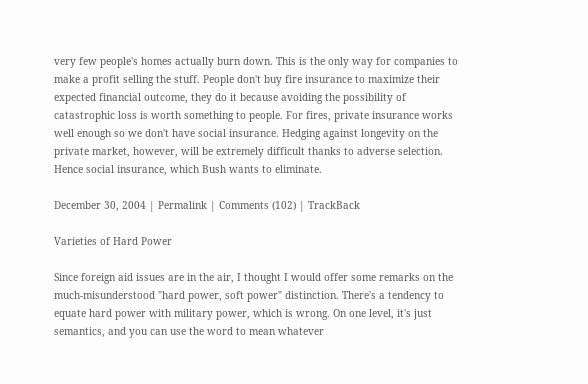very few people's homes actually burn down. This is the only way for companies to make a profit selling the stuff. People don't buy fire insurance to maximize their expected financial outcome, they do it because avoiding the possibility of catastrophic loss is worth something to people. For fires, private insurance works well enough so we don't have social insurance. Hedging against longevity on the private market, however, will be extremely difficult thanks to adverse selection. Hence social insurance, which Bush wants to eliminate.

December 30, 2004 | Permalink | Comments (102) | TrackBack

Varieties of Hard Power

Since foreign aid issues are in the air, I thought I would offer some remarks on the much-misunderstood "hard power, soft power" distinction. There's a tendency to equate hard power with military power, which is wrong. On one level, it's just semantics, and you can use the word to mean whatever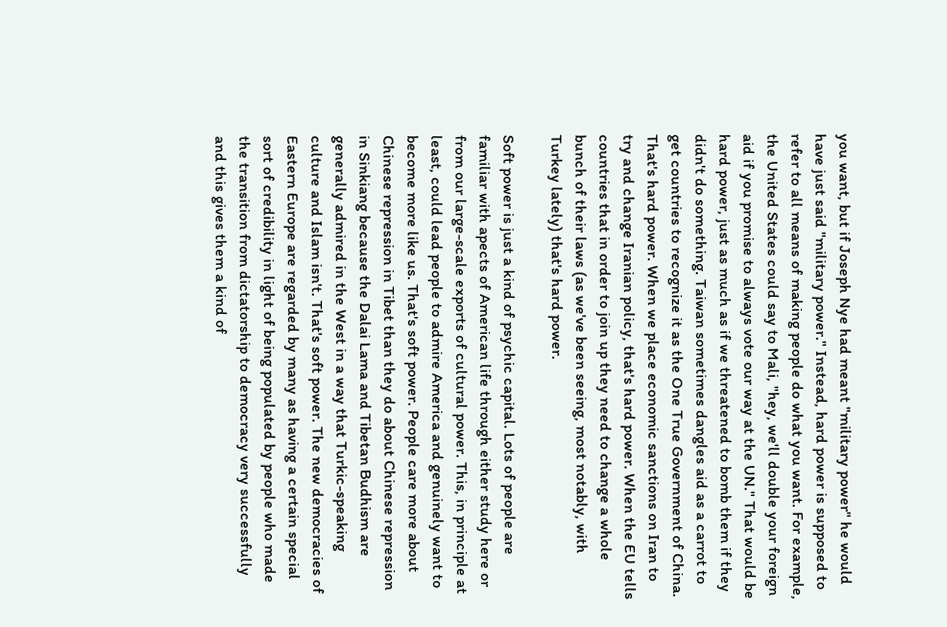you want, but if Joseph Nye had meant "military power" he would have just said "military power." Instead, hard power is supposed to refer to all means of making people do what you want. For example, the United States could say to Mali, "hey, we'll double your foreign aid if you promise to always vote our way at the UN." That would be hard power, just as much as if we threatened to bomb them if they didn't do something. Taiwan sometimes dangles aid as a carrot to get countries to recognize it as the One True Government of China. That's hard power. When we place economic sanctions on Iran to try and change Iranian policy, that's hard power. When the EU tells countries that in order to join up they need to change a whole bunch of their laws (as we've been seeing, most notably, with Turkey lately) that's hard power.

Soft power is just a kind of psychic capital. Lots of people are familiar with apects of American life through either study here or from our large-scale exports of cultural power. This, in principle at least, could lead people to admire America and genuinely want to become more like us. That's soft power. People care more about Chinese repression in Tibet than they do about Chinese repression in Sinkiang because the Dalai Lama and Tibetan Budhism are generally admired in the West in a way that Turkic-speaking culture and Islam isn't. That's soft power. The new democracies of Eastern Europe are regarded by many as having a certain special sort of credibility in light of being populated by people who made the transition from dictatorship to democracy very successfully and this gives them a kind of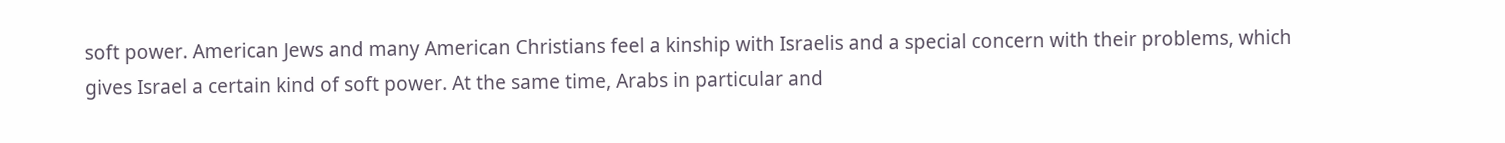soft power. American Jews and many American Christians feel a kinship with Israelis and a special concern with their problems, which gives Israel a certain kind of soft power. At the same time, Arabs in particular and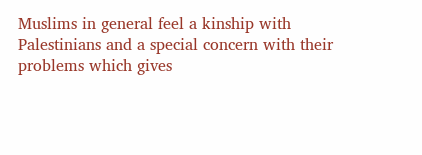Muslims in general feel a kinship with Palestinians and a special concern with their problems which gives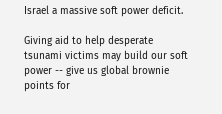Israel a massive soft power deficit.

Giving aid to help desperate tsunami victims may build our soft power -- give us global brownie points for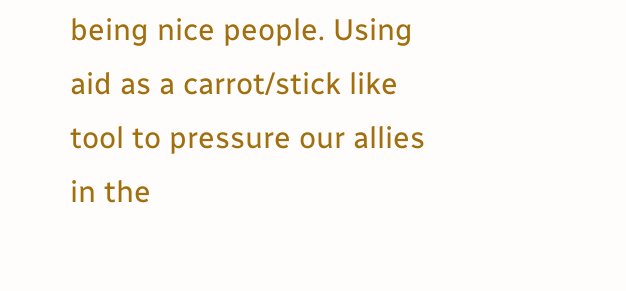being nice people. Using aid as a carrot/stick like tool to pressure our allies in the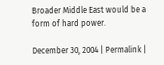Broader Middle East would be a form of hard power.

December 30, 2004 | Permalink |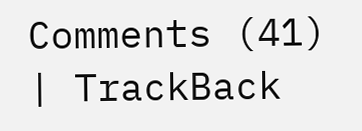Comments (41) | TrackBack